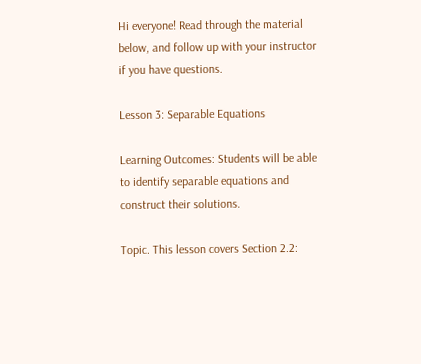Hi everyone! Read through the material below, and follow up with your instructor if you have questions.

Lesson 3: Separable Equations

Learning Outcomes: Students will be able to identify separable equations and construct their solutions.

Topic. This lesson covers Section 2.2: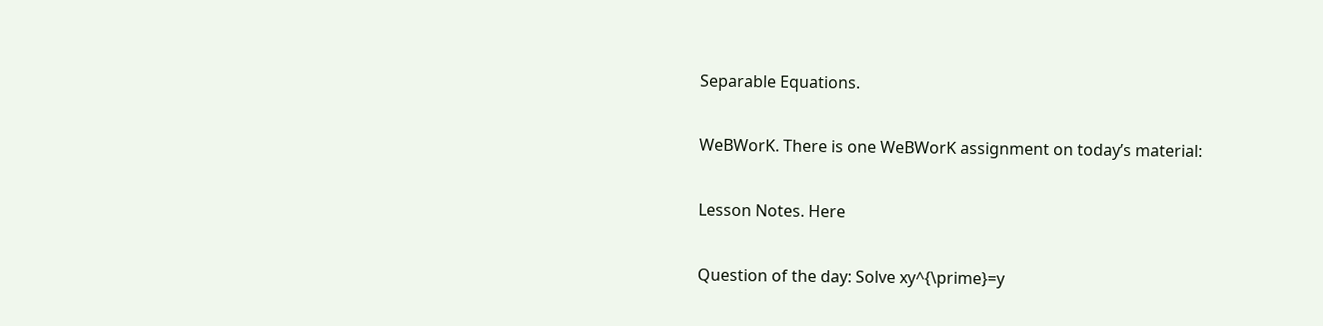Separable Equations.

WeBWorK. There is one WeBWorK assignment on today’s material:

Lesson Notes. Here

Question of the day: Solve xy^{\prime}=y